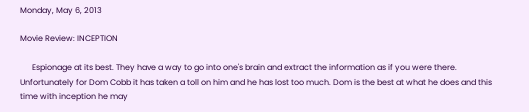Monday, May 6, 2013

Movie Review: INCEPTION

      Espionage at its best. They have a way to go into one's brain and extract the information as if you were there. Unfortunately for Dom Cobb it has taken a toll on him and he has lost too much. Dom is the best at what he does and this time with inception he may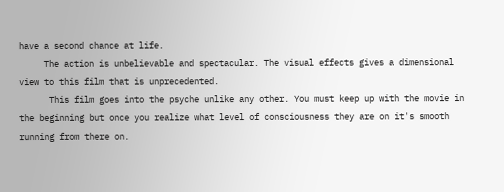have a second chance at life.
     The action is unbelievable and spectacular. The visual effects gives a dimensional view to this film that is unprecedented.
      This film goes into the psyche unlike any other. You must keep up with the movie in the beginning but once you realize what level of consciousness they are on it's smooth running from there on.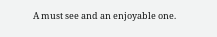A must see and an enjoyable one.